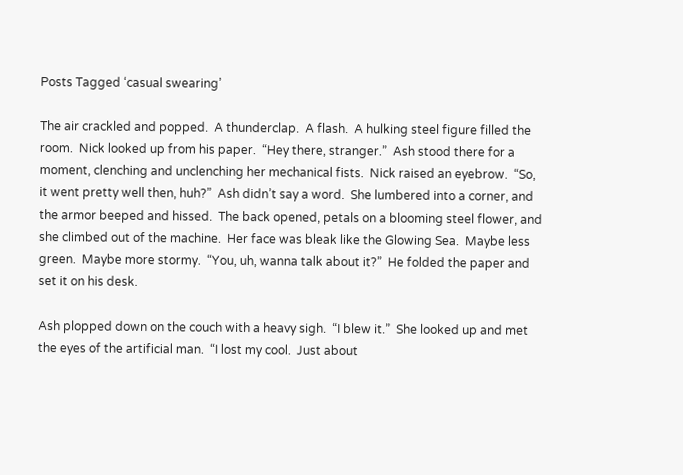Posts Tagged ‘casual swearing’

The air crackled and popped.  A thunderclap.  A flash.  A hulking steel figure filled the room.  Nick looked up from his paper.  “Hey there, stranger.”  Ash stood there for a moment, clenching and unclenching her mechanical fists.  Nick raised an eyebrow.  “So, it went pretty well then, huh?”  Ash didn’t say a word.  She lumbered into a corner, and the armor beeped and hissed.  The back opened, petals on a blooming steel flower, and she climbed out of the machine.  Her face was bleak like the Glowing Sea.  Maybe less green.  Maybe more stormy.  “You, uh, wanna talk about it?”  He folded the paper and set it on his desk.

Ash plopped down on the couch with a heavy sigh.  “I blew it.”  She looked up and met the eyes of the artificial man.  “I lost my cool.  Just about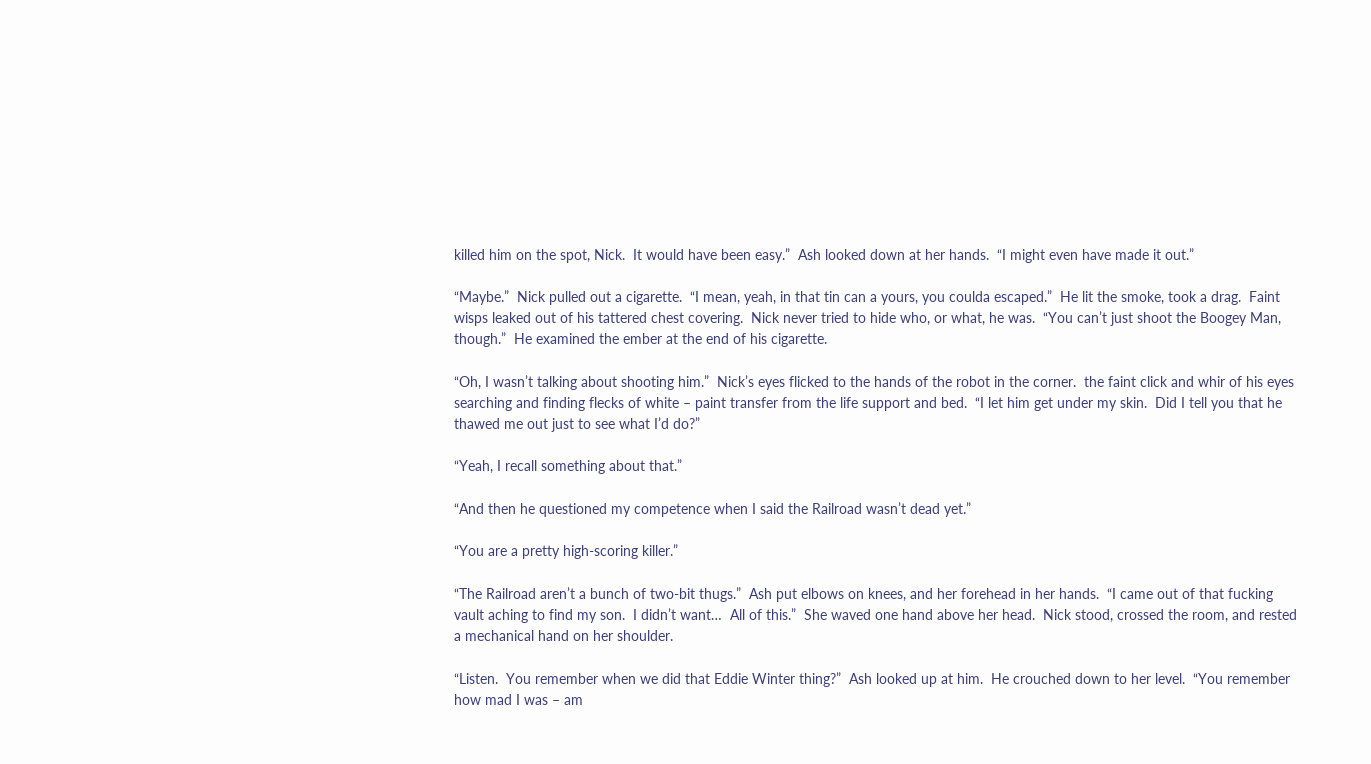killed him on the spot, Nick.  It would have been easy.”  Ash looked down at her hands.  “I might even have made it out.”

“Maybe.”  Nick pulled out a cigarette.  “I mean, yeah, in that tin can a yours, you coulda escaped.”  He lit the smoke, took a drag.  Faint wisps leaked out of his tattered chest covering.  Nick never tried to hide who, or what, he was.  “You can’t just shoot the Boogey Man, though.”  He examined the ember at the end of his cigarette.

“Oh, I wasn’t talking about shooting him.”  Nick’s eyes flicked to the hands of the robot in the corner.  the faint click and whir of his eyes searching and finding flecks of white – paint transfer from the life support and bed.  “I let him get under my skin.  Did I tell you that he thawed me out just to see what I’d do?”

“Yeah, I recall something about that.”

“And then he questioned my competence when I said the Railroad wasn’t dead yet.”

“You are a pretty high-scoring killer.”

“The Railroad aren’t a bunch of two-bit thugs.”  Ash put elbows on knees, and her forehead in her hands.  “I came out of that fucking vault aching to find my son.  I didn’t want…  All of this.”  She waved one hand above her head.  Nick stood, crossed the room, and rested a mechanical hand on her shoulder.

“Listen.  You remember when we did that Eddie Winter thing?”  Ash looked up at him.  He crouched down to her level.  “You remember how mad I was – am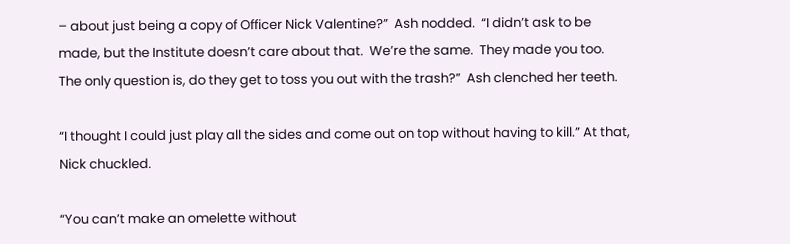– about just being a copy of Officer Nick Valentine?”  Ash nodded.  “I didn’t ask to be made, but the Institute doesn’t care about that.  We’re the same.  They made you too.  The only question is, do they get to toss you out with the trash?”  Ash clenched her teeth.

“I thought I could just play all the sides and come out on top without having to kill.” At that, Nick chuckled.

“You can’t make an omelette without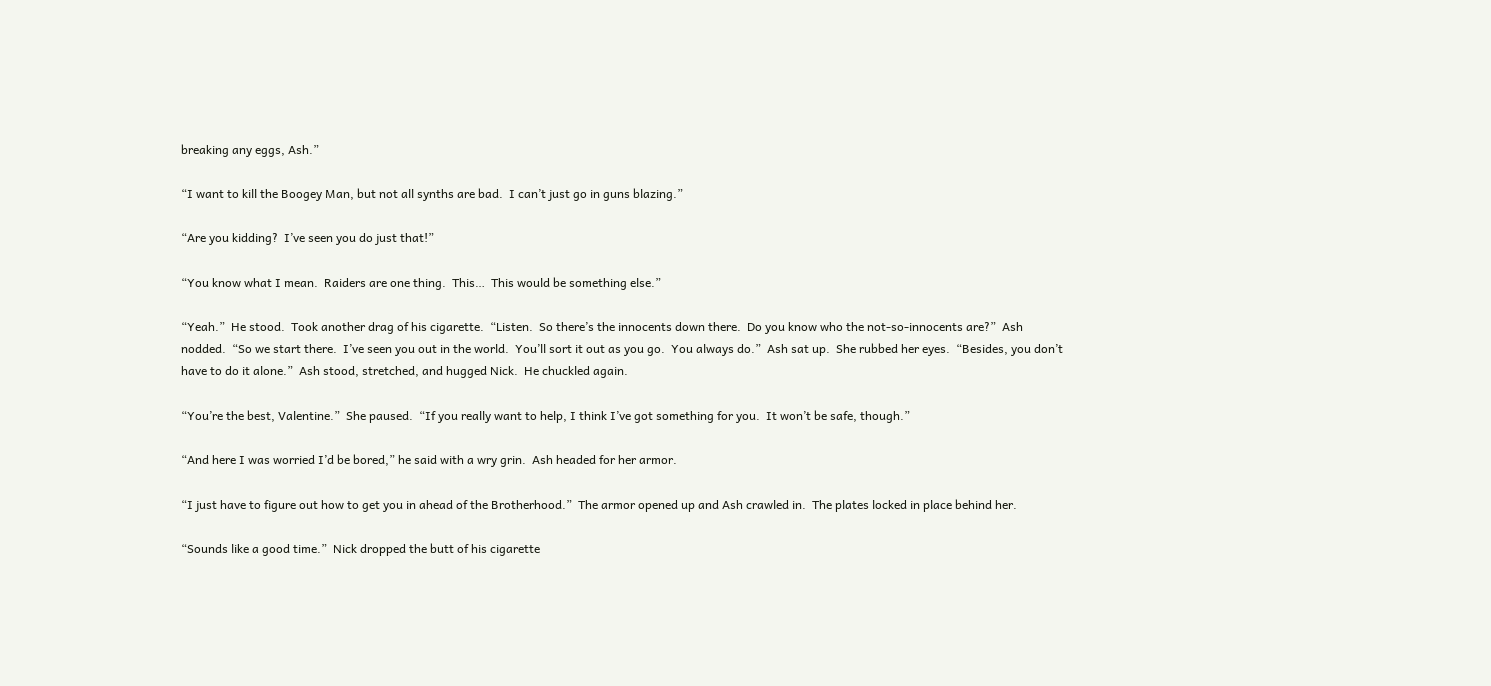breaking any eggs, Ash.”

“I want to kill the Boogey Man, but not all synths are bad.  I can’t just go in guns blazing.”

“Are you kidding?  I’ve seen you do just that!”

“You know what I mean.  Raiders are one thing.  This…  This would be something else.”

“Yeah.”  He stood.  Took another drag of his cigarette.  “Listen.  So there’s the innocents down there.  Do you know who the not-so-innocents are?”  Ash nodded.  “So we start there.  I’ve seen you out in the world.  You’ll sort it out as you go.  You always do.”  Ash sat up.  She rubbed her eyes.  “Besides, you don’t have to do it alone.”  Ash stood, stretched, and hugged Nick.  He chuckled again.

“You’re the best, Valentine.”  She paused.  “If you really want to help, I think I’ve got something for you.  It won’t be safe, though.”

“And here I was worried I’d be bored,” he said with a wry grin.  Ash headed for her armor.

“I just have to figure out how to get you in ahead of the Brotherhood.”  The armor opened up and Ash crawled in.  The plates locked in place behind her.

“Sounds like a good time.”  Nick dropped the butt of his cigarette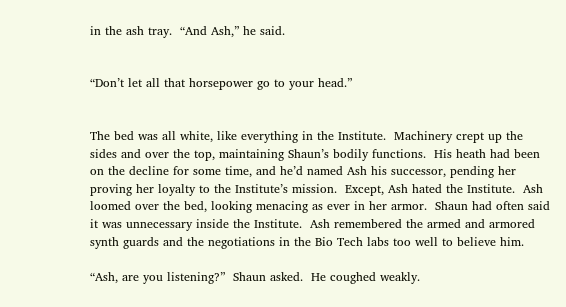in the ash tray.  “And Ash,” he said.


“Don’t let all that horsepower go to your head.”


The bed was all white, like everything in the Institute.  Machinery crept up the sides and over the top, maintaining Shaun’s bodily functions.  His heath had been on the decline for some time, and he’d named Ash his successor, pending her proving her loyalty to the Institute’s mission.  Except, Ash hated the Institute.  Ash loomed over the bed, looking menacing as ever in her armor.  Shaun had often said it was unnecessary inside the Institute.  Ash remembered the armed and armored synth guards and the negotiations in the Bio Tech labs too well to believe him.

“Ash, are you listening?”  Shaun asked.  He coughed weakly.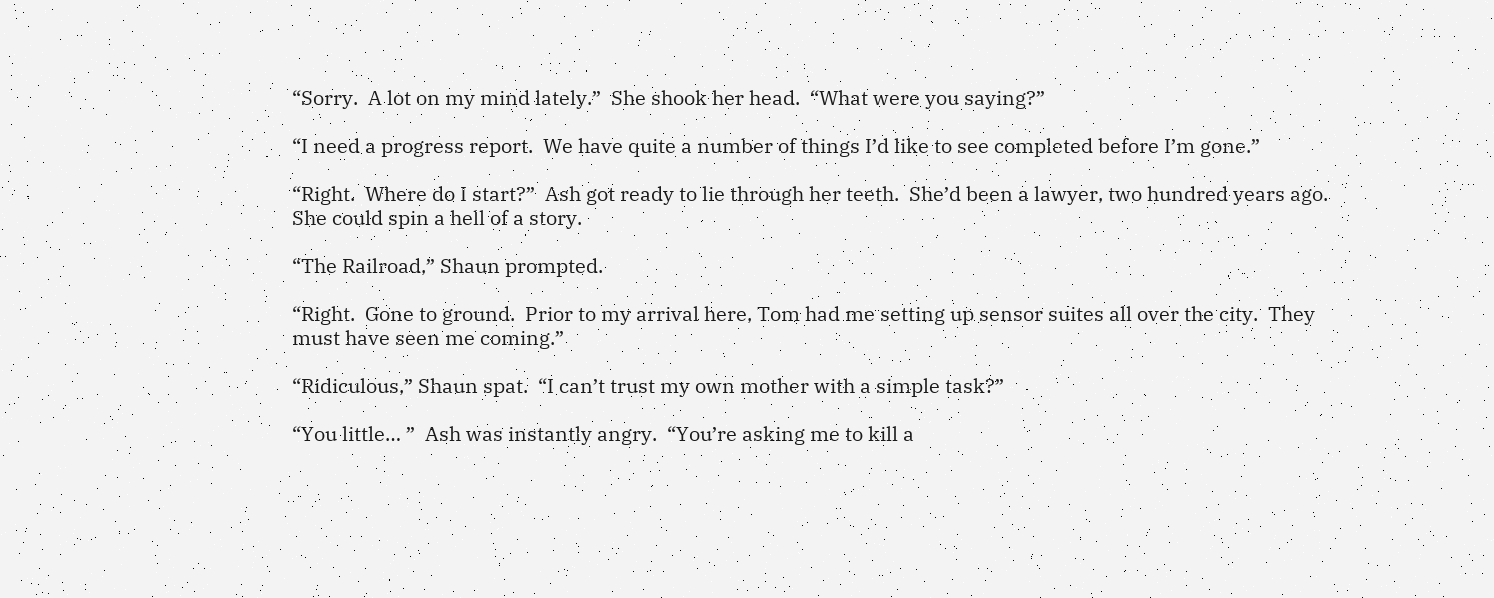“Sorry.  A lot on my mind lately.”  She shook her head.  “What were you saying?”

“I need a progress report.  We have quite a number of things I’d like to see completed before I’m gone.”

“Right.  Where do I start?”  Ash got ready to lie through her teeth.  She’d been a lawyer, two hundred years ago.  She could spin a hell of a story.

“The Railroad,” Shaun prompted.

“Right.  Gone to ground.  Prior to my arrival here, Tom had me setting up sensor suites all over the city.  They must have seen me coming.”

“Ridiculous,” Shaun spat.  “I can’t trust my own mother with a simple task?”

“You little… ”  Ash was instantly angry.  “You’re asking me to kill a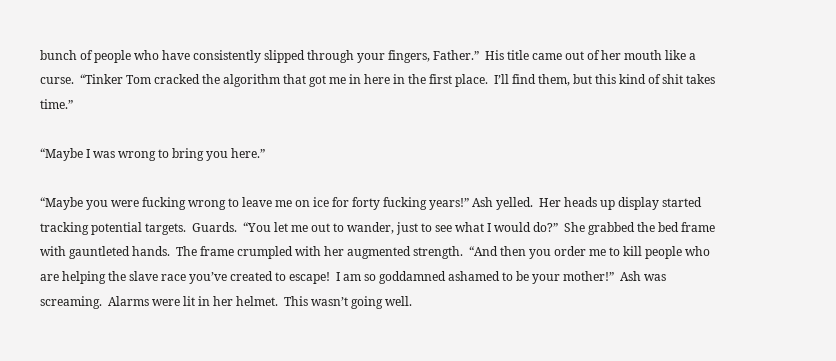bunch of people who have consistently slipped through your fingers, Father.”  His title came out of her mouth like a curse.  “Tinker Tom cracked the algorithm that got me in here in the first place.  I’ll find them, but this kind of shit takes time.”

“Maybe I was wrong to bring you here.”

“Maybe you were fucking wrong to leave me on ice for forty fucking years!” Ash yelled.  Her heads up display started tracking potential targets.  Guards.  “You let me out to wander, just to see what I would do?”  She grabbed the bed frame with gauntleted hands.  The frame crumpled with her augmented strength.  “And then you order me to kill people who are helping the slave race you’ve created to escape!  I am so goddamned ashamed to be your mother!”  Ash was screaming.  Alarms were lit in her helmet.  This wasn’t going well.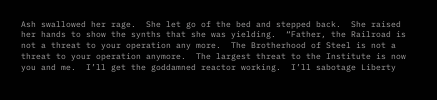Ash swallowed her rage.  She let go of the bed and stepped back.  She raised her hands to show the synths that she was yielding.  “Father, the Railroad is not a threat to your operation any more.  The Brotherhood of Steel is not a threat to your operation anymore.  The largest threat to the Institute is now you and me.  I’ll get the goddamned reactor working.  I’ll sabotage Liberty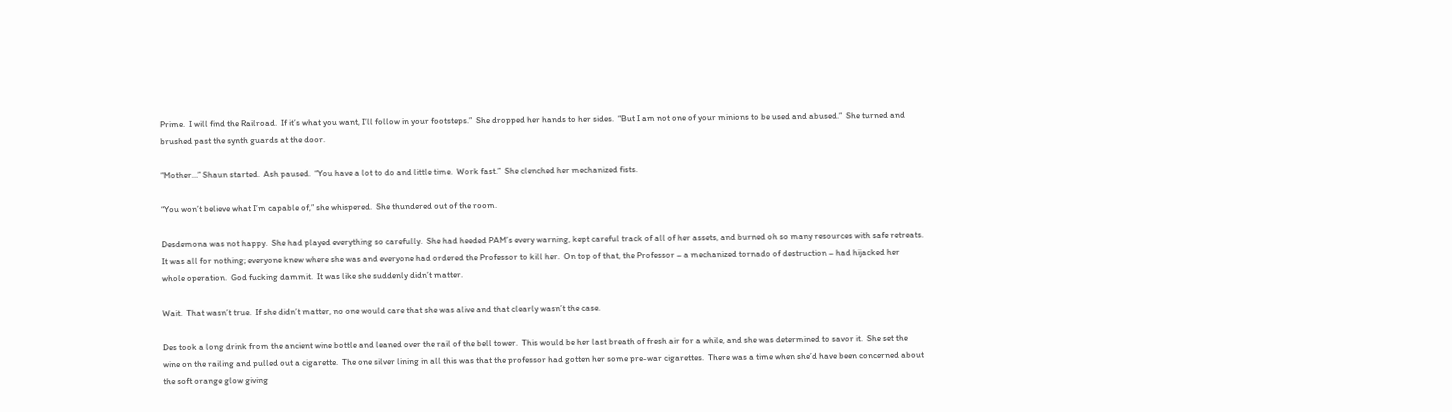Prime.  I will find the Railroad.  If it’s what you want, I’ll follow in your footsteps.”  She dropped her hands to her sides.  “But I am not one of your minions to be used and abused.”  She turned and brushed past the synth guards at the door.

“Mother…” Shaun started.  Ash paused.  “You have a lot to do and little time.  Work fast.”  She clenched her mechanized fists.

“You won’t believe what I’m capable of,” she whispered.  She thundered out of the room.

Desdemona was not happy.  She had played everything so carefully.  She had heeded PAM’s every warning, kept careful track of all of her assets, and burned oh so many resources with safe retreats.  It was all for nothing; everyone knew where she was and everyone had ordered the Professor to kill her.  On top of that, the Professor – a mechanized tornado of destruction – had hijacked her whole operation.  God fucking dammit.  It was like she suddenly didn’t matter.

Wait.  That wasn’t true.  If she didn’t matter, no one would care that she was alive and that clearly wasn’t the case.

Des took a long drink from the ancient wine bottle and leaned over the rail of the bell tower.  This would be her last breath of fresh air for a while, and she was determined to savor it.  She set the wine on the railing and pulled out a cigarette.  The one silver lining in all this was that the professor had gotten her some pre-war cigarettes.  There was a time when she’d have been concerned about the soft orange glow giving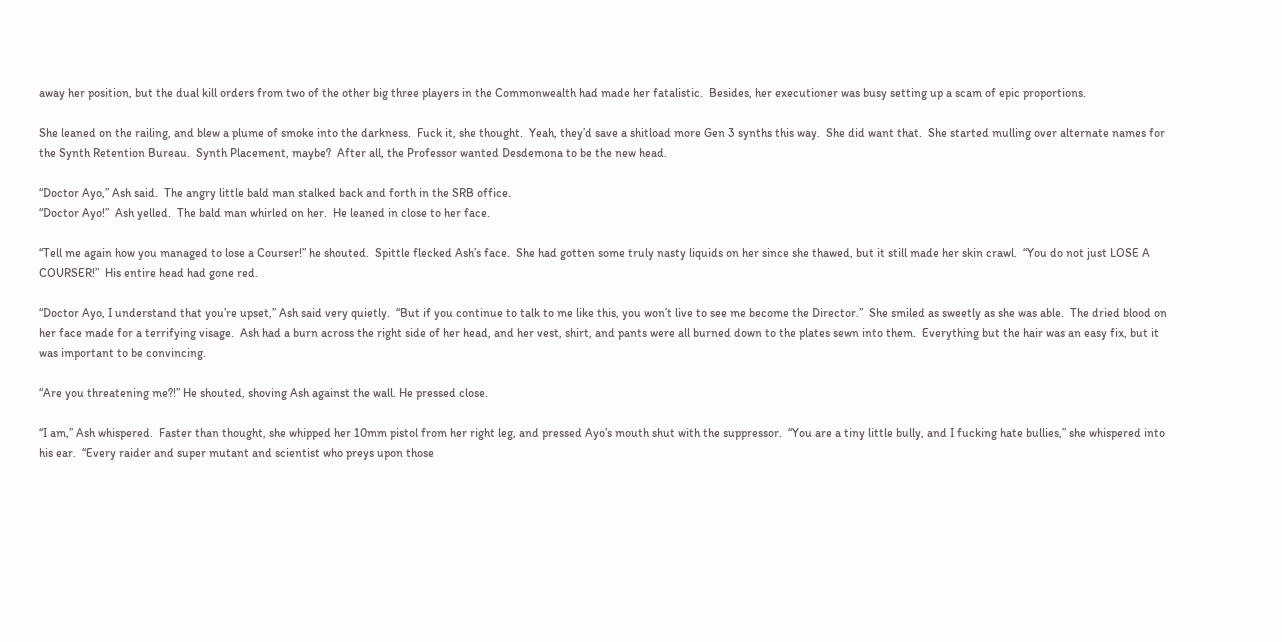away her position, but the dual kill orders from two of the other big three players in the Commonwealth had made her fatalistic.  Besides, her executioner was busy setting up a scam of epic proportions.

She leaned on the railing, and blew a plume of smoke into the darkness.  Fuck it, she thought.  Yeah, they’d save a shitload more Gen 3 synths this way.  She did want that.  She started mulling over alternate names for the Synth Retention Bureau.  Synth Placement, maybe?  After all, the Professor wanted Desdemona to be the new head.

“Doctor Ayo,” Ash said.  The angry little bald man stalked back and forth in the SRB office.
“Doctor Ayo!”  Ash yelled.  The bald man whirled on her.  He leaned in close to her face.

“Tell me again how you managed to lose a Courser!” he shouted.  Spittle flecked Ash’s face.  She had gotten some truly nasty liquids on her since she thawed, but it still made her skin crawl.  “You do not just LOSE A COURSER!”  His entire head had gone red.

“Doctor Ayo, I understand that you’re upset,” Ash said very quietly.  “But if you continue to talk to me like this, you won’t live to see me become the Director.”  She smiled as sweetly as she was able.  The dried blood on her face made for a terrifying visage.  Ash had a burn across the right side of her head, and her vest, shirt, and pants were all burned down to the plates sewn into them.  Everything but the hair was an easy fix, but it was important to be convincing.

“Are you threatening me?!” He shouted, shoving Ash against the wall. He pressed close.

“I am,” Ash whispered.  Faster than thought, she whipped her 10mm pistol from her right leg, and pressed Ayo’s mouth shut with the suppressor.  “You are a tiny little bully, and I fucking hate bullies,” she whispered into his ear.  “Every raider and super mutant and scientist who preys upon those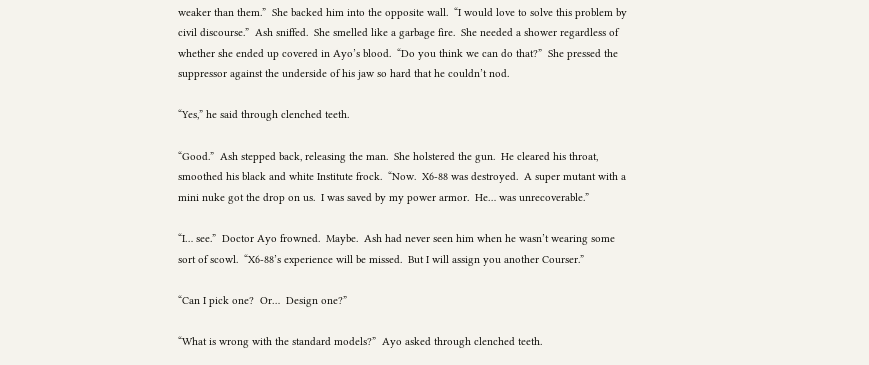weaker than them.”  She backed him into the opposite wall.  “I would love to solve this problem by civil discourse.”  Ash sniffed.  She smelled like a garbage fire.  She needed a shower regardless of whether she ended up covered in Ayo’s blood.  “Do you think we can do that?”  She pressed the suppressor against the underside of his jaw so hard that he couldn’t nod.

“Yes,” he said through clenched teeth.

“Good.”  Ash stepped back, releasing the man.  She holstered the gun.  He cleared his throat, smoothed his black and white Institute frock.  “Now.  X6-88 was destroyed.  A super mutant with a mini nuke got the drop on us.  I was saved by my power armor.  He… was unrecoverable.”

“I… see.”  Doctor Ayo frowned.  Maybe.  Ash had never seen him when he wasn’t wearing some sort of scowl.  “X6-88’s experience will be missed.  But I will assign you another Courser.”

“Can I pick one?  Or…  Design one?”

“What is wrong with the standard models?”  Ayo asked through clenched teeth.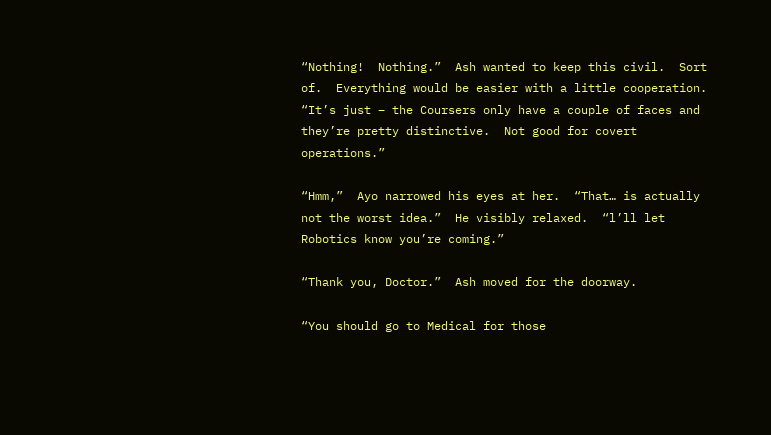“Nothing!  Nothing.”  Ash wanted to keep this civil.  Sort of.  Everything would be easier with a little cooperation.  “It’s just – the Coursers only have a couple of faces and they’re pretty distinctive.  Not good for covert operations.”

“Hmm,”  Ayo narrowed his eyes at her.  “That… is actually not the worst idea.”  He visibly relaxed.  “l’ll let Robotics know you’re coming.”

“Thank you, Doctor.”  Ash moved for the doorway.

“You should go to Medical for those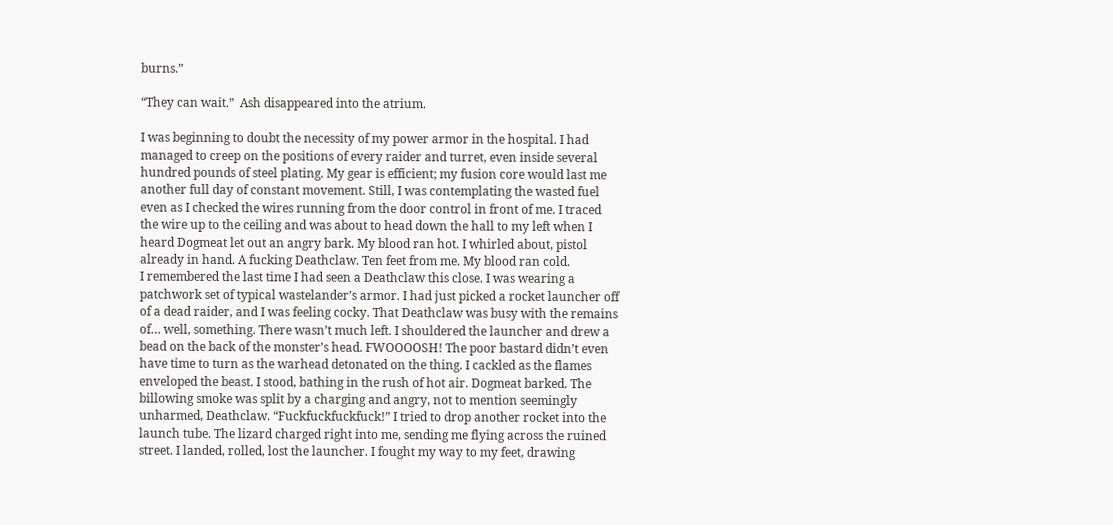burns.”

“They can wait.”  Ash disappeared into the atrium.

I was beginning to doubt the necessity of my power armor in the hospital. I had managed to creep on the positions of every raider and turret, even inside several hundred pounds of steel plating. My gear is efficient; my fusion core would last me another full day of constant movement. Still, I was contemplating the wasted fuel even as I checked the wires running from the door control in front of me. I traced the wire up to the ceiling and was about to head down the hall to my left when I heard Dogmeat let out an angry bark. My blood ran hot. I whirled about, pistol already in hand. A fucking Deathclaw. Ten feet from me. My blood ran cold.
I remembered the last time I had seen a Deathclaw this close. I was wearing a patchwork set of typical wastelander’s armor. I had just picked a rocket launcher off of a dead raider, and I was feeling cocky. That Deathclaw was busy with the remains of… well, something. There wasn’t much left. I shouldered the launcher and drew a bead on the back of the monster’s head. FWOOOOSH! The poor bastard didn’t even have time to turn as the warhead detonated on the thing. I cackled as the flames enveloped the beast. I stood, bathing in the rush of hot air. Dogmeat barked. The billowing smoke was split by a charging and angry, not to mention seemingly unharmed, Deathclaw. “Fuckfuckfuckfuck!” I tried to drop another rocket into the launch tube. The lizard charged right into me, sending me flying across the ruined street. I landed, rolled, lost the launcher. I fought my way to my feet, drawing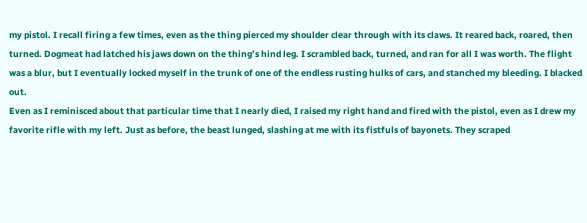my pistol. I recall firing a few times, even as the thing pierced my shoulder clear through with its claws. It reared back, roared, then turned. Dogmeat had latched his jaws down on the thing’s hind leg. I scrambled back, turned, and ran for all I was worth. The flight was a blur, but I eventually locked myself in the trunk of one of the endless rusting hulks of cars, and stanched my bleeding. I blacked out.
Even as I reminisced about that particular time that I nearly died, I raised my right hand and fired with the pistol, even as I drew my favorite rifle with my left. Just as before, the beast lunged, slashing at me with its fistfuls of bayonets. They scraped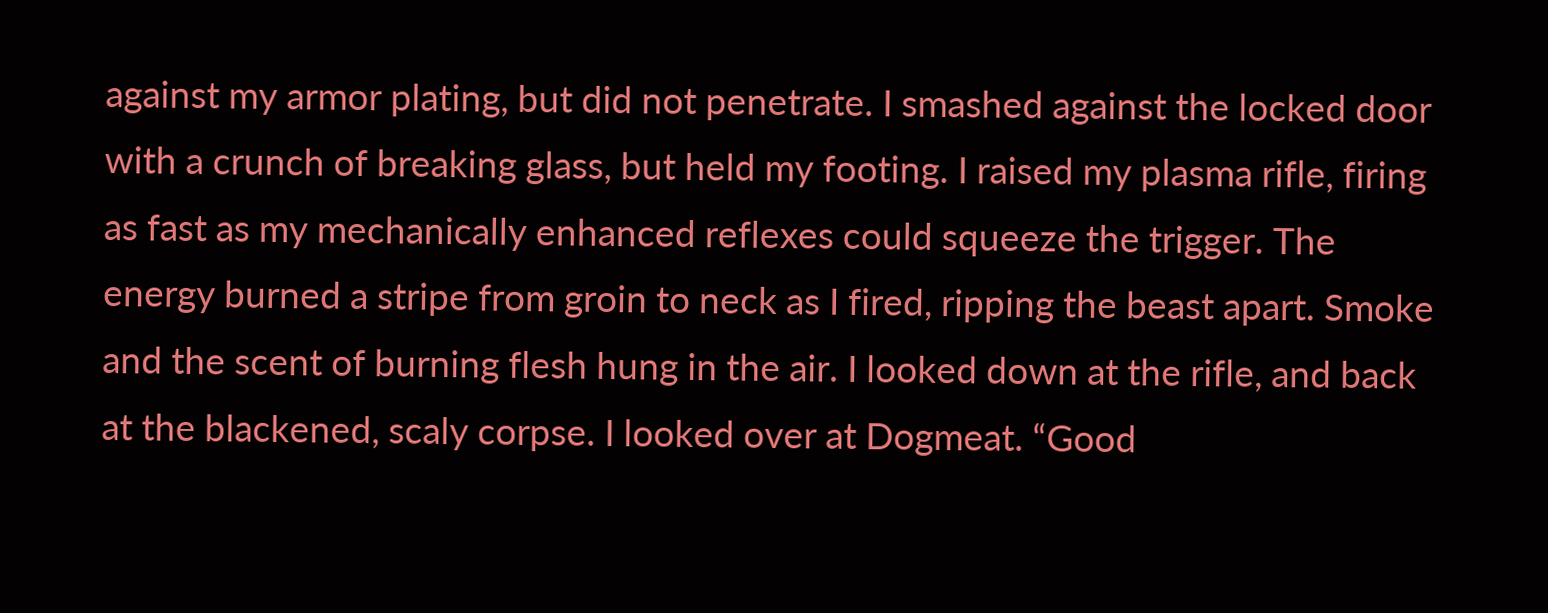against my armor plating, but did not penetrate. I smashed against the locked door with a crunch of breaking glass, but held my footing. I raised my plasma rifle, firing as fast as my mechanically enhanced reflexes could squeeze the trigger. The energy burned a stripe from groin to neck as I fired, ripping the beast apart. Smoke and the scent of burning flesh hung in the air. I looked down at the rifle, and back at the blackened, scaly corpse. I looked over at Dogmeat. “Good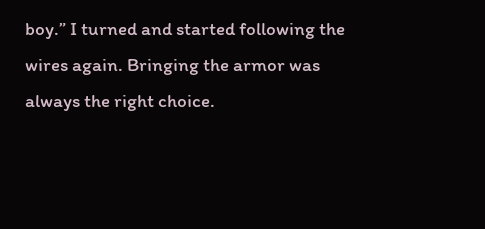boy.” I turned and started following the wires again. Bringing the armor was always the right choice.